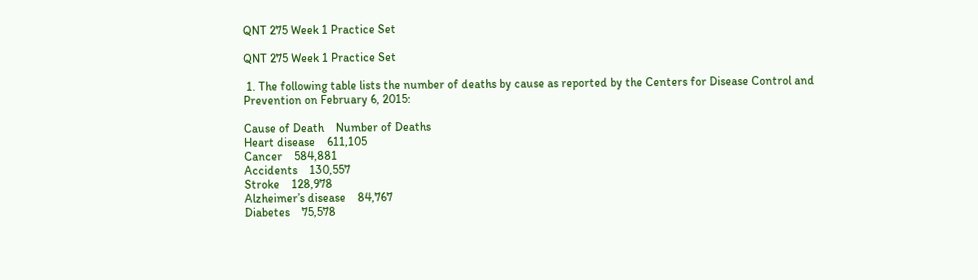QNT 275 Week 1 Practice Set

QNT 275 Week 1 Practice Set

 1. The following table lists the number of deaths by cause as reported by the Centers for Disease Control and Prevention on February 6, 2015:

Cause of Death    Number of Deaths
Heart disease    611,105
Cancer    584,881
Accidents    130,557
Stroke    128,978
Alzheimer’s disease    84,767
Diabetes    75,578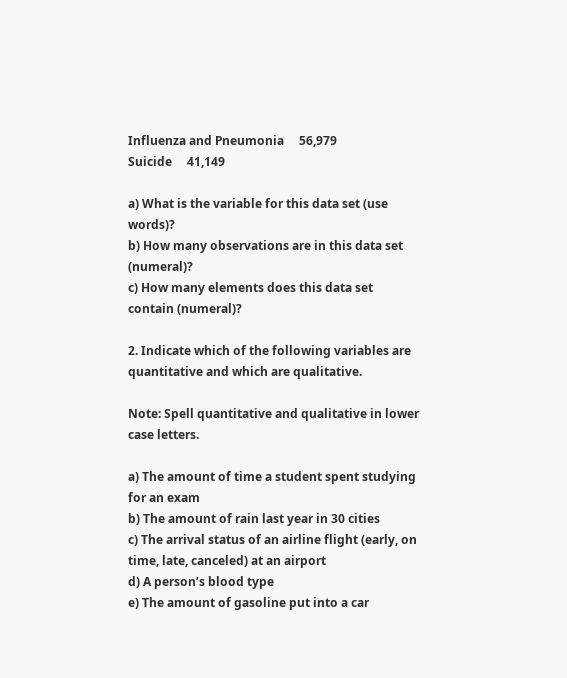Influenza and Pneumonia     56,979
Suicide     41,149

a) What is the variable for this data set (use words)?
b) How many observations are in this data set (numeral)?
c) How many elements does this data set contain (numeral)?

2. Indicate which of the following variables are quantitative and which are qualitative.

Note: Spell quantitative and qualitative in lower case letters.

a) The amount of time a student spent studying for an exam
b) The amount of rain last year in 30 cities
c) The arrival status of an airline flight (early, on time, late, canceled) at an airport
d) A person’s blood type
e) The amount of gasoline put into a car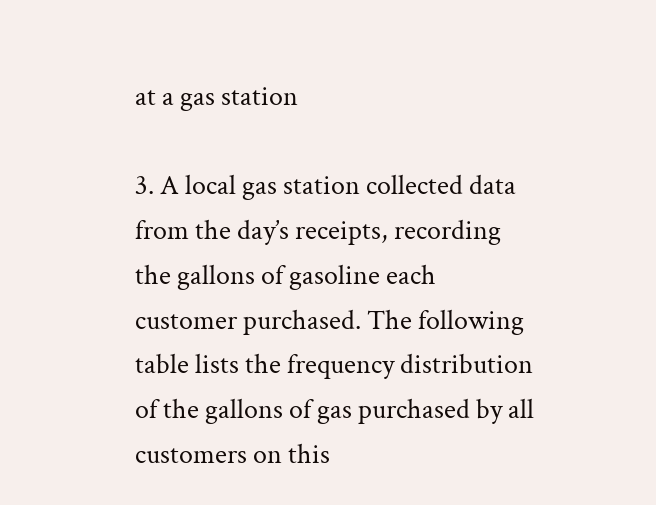at a gas station

3. A local gas station collected data from the day’s receipts, recording the gallons of gasoline each customer purchased. The following table lists the frequency distribution of the gallons of gas purchased by all customers on this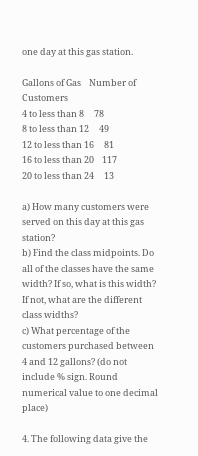one day at this gas station.

Gallons of Gas    Number of Customers
4 to less than 8     78
8 to less than 12     49
12 to less than 16     81
16 to less than 20    117
20 to less than 24     13

a) How many customers were served on this day at this gas station?
b) Find the class midpoints. Do all of the classes have the same width? If so, what is this width? If not, what are the different class widths?
c) What percentage of the customers purchased between 4 and 12 gallons? (do not include % sign. Round numerical value to one decimal place)

4. The following data give the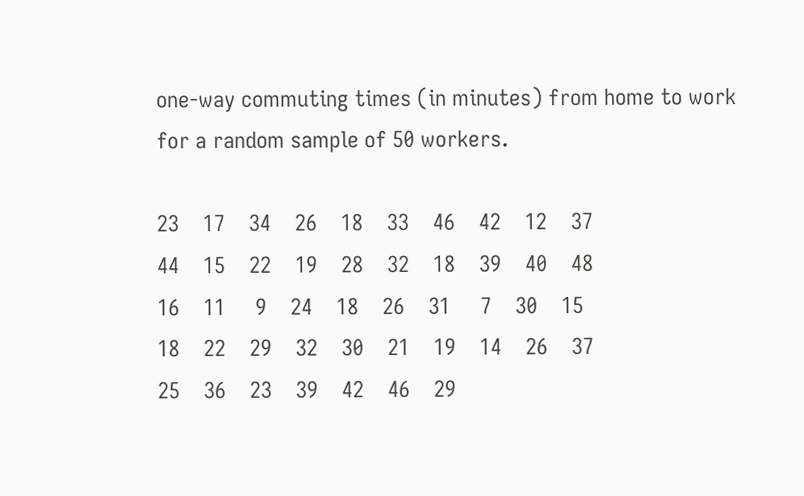one-way commuting times (in minutes) from home to work for a random sample of 50 workers.

23    17    34    26    18    33    46    42    12    37
44    15    22    19    28    32    18    39    40    48
16    11     9    24    18    26    31     7    30    15
18    22    29    32    30    21    19    14    26    37
25    36    23    39    42    46    29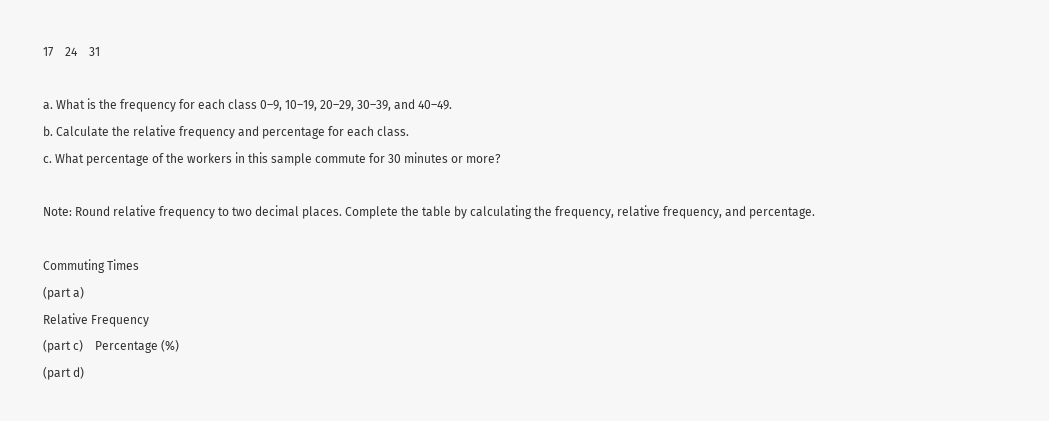17    24    31

a. What is the frequency for each class 0–9, 10–19, 20–29, 30–39, and 40–49.
b. Calculate the relative frequency and percentage for each class.
c. What percentage of the workers in this sample commute for 30 minutes or more?

Note: Round relative frequency to two decimal places. Complete the table by calculating the frequency, relative frequency, and percentage.

Commuting Times
(part a)
Relative Frequency
(part c)    Percentage (%)
(part d)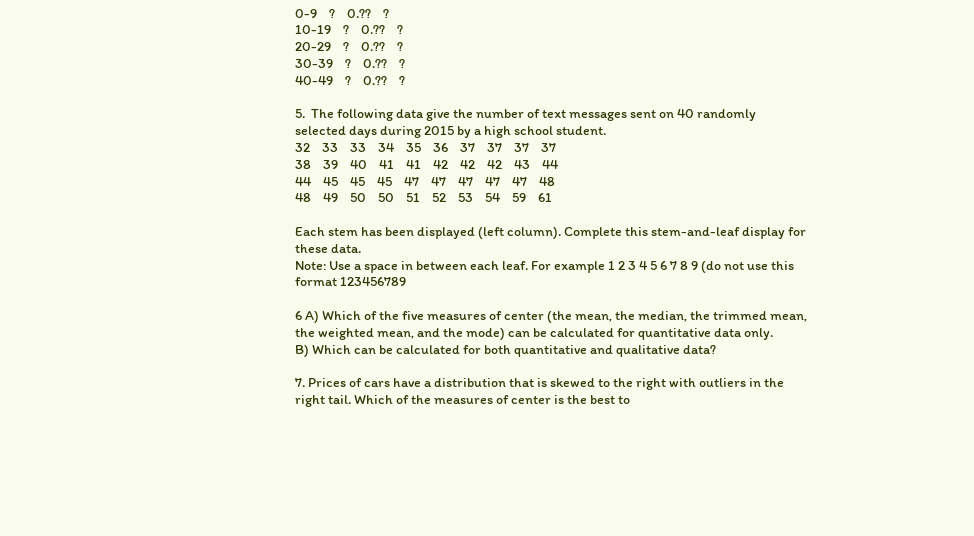0-9    ?    0.??    ?
10-19    ?    0.??    ?
20-29    ?    0.??    ?
30-39    ?    0.??    ?
40-49    ?    0.??    ?

5.  The following data give the number of text messages sent on 40 randomly selected days during 2015 by a high school student.
32    33    33    34    35    36    37    37    37    37
38    39    40    41    41    42    42    42    43    44
44    45    45    45    47    47    47    47    47    48
48    49    50    50    51    52    53    54    59    61

Each stem has been displayed (left column). Complete this stem-and-leaf display for these data.
Note: Use a space in between each leaf. For example 1 2 3 4 5 6 7 8 9 (do not use this format 123456789

6 A) Which of the five measures of center (the mean, the median, the trimmed mean, the weighted mean, and the mode) can be calculated for quantitative data only.
B) Which can be calculated for both quantitative and qualitative data?

7. Prices of cars have a distribution that is skewed to the right with outliers in the right tail. Which of the measures of center is the best to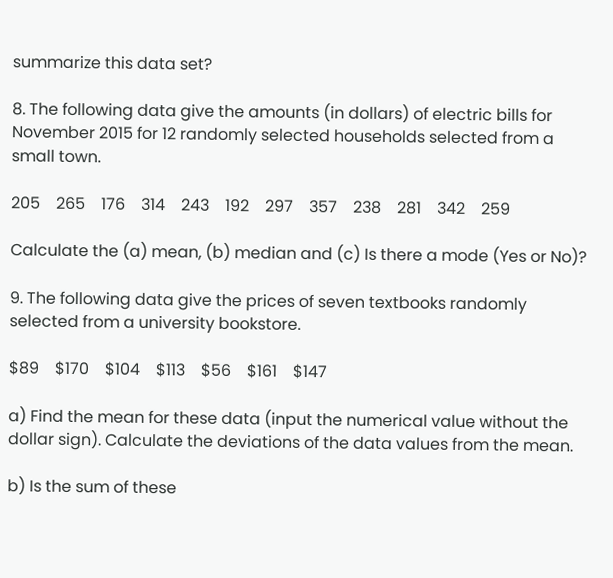summarize this data set?

8. The following data give the amounts (in dollars) of electric bills for November 2015 for 12 randomly selected households selected from a small town.

205    265    176    314    243    192    297    357    238    281    342    259

Calculate the (a) mean, (b) median and (c) Is there a mode (Yes or No)?

9. The following data give the prices of seven textbooks randomly selected from a university bookstore.

$89    $170    $104    $113    $56    $161    $147

a) Find the mean for these data (input the numerical value without the dollar sign). Calculate the deviations of the data values from the mean.

b) Is the sum of these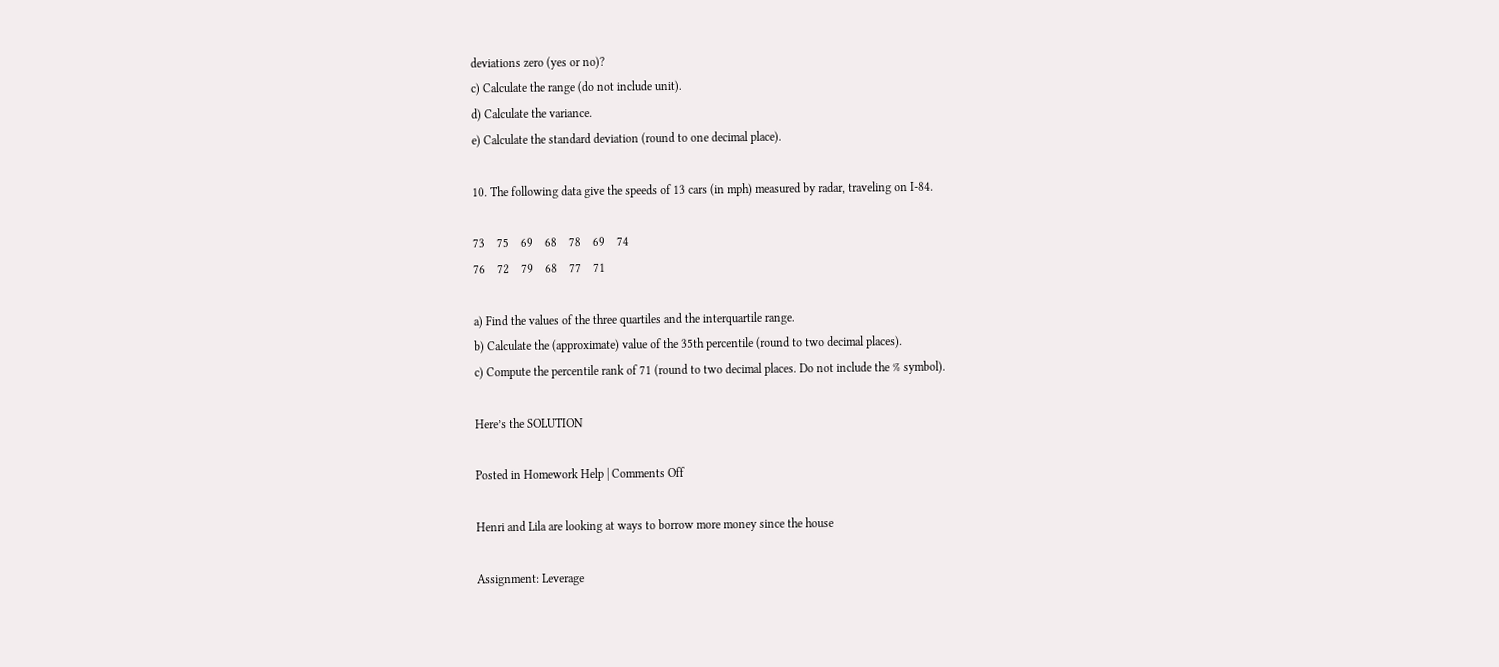deviations zero (yes or no)?
c) Calculate the range (do not include unit).
d) Calculate the variance.
e) Calculate the standard deviation (round to one decimal place).

10. The following data give the speeds of 13 cars (in mph) measured by radar, traveling on I-84.

73    75    69    68    78    69    74
76    72    79    68    77    71

a) Find the values of the three quartiles and the interquartile range.
b) Calculate the (approximate) value of the 35th percentile (round to two decimal places).
c) Compute the percentile rank of 71 (round to two decimal places. Do not include the % symbol).

Here’s the SOLUTION

Posted in Homework Help | Comments Off

Henri and Lila are looking at ways to borrow more money since the house

Assignment: Leverage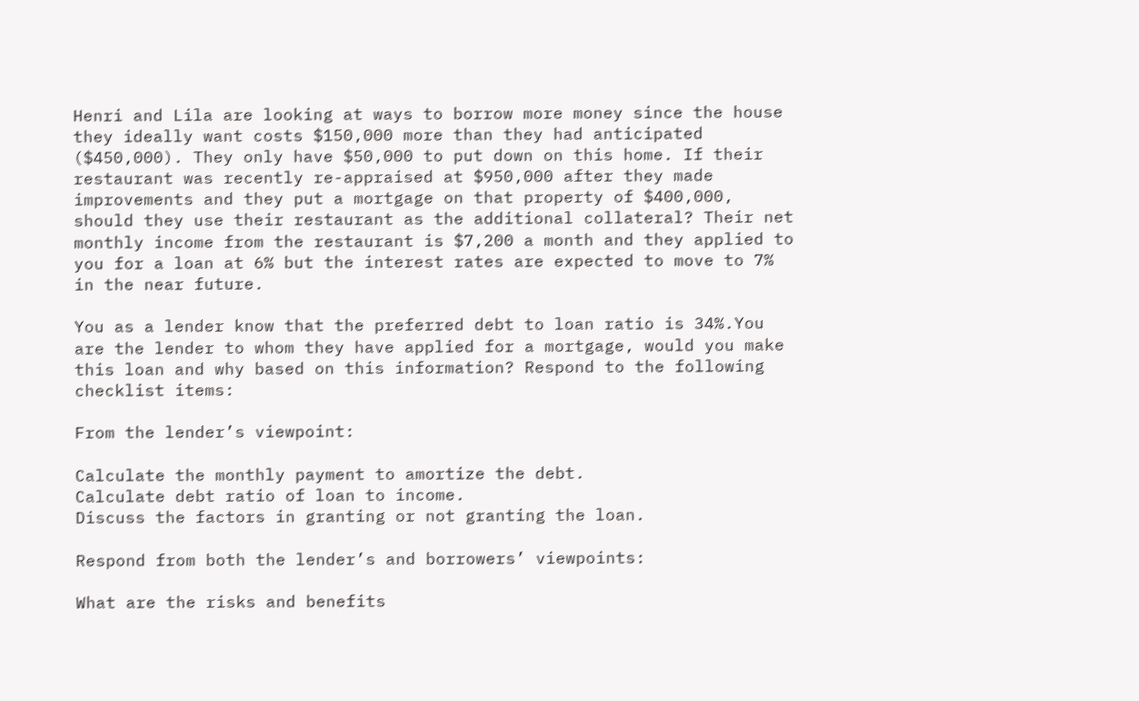Henri and Lila are looking at ways to borrow more money since the house they ideally want costs $150,000 more than they had anticipated ($450,000). They only have $50,000 to put down on this home. If their restaurant was recently re-appraised at $950,000 after they made improvements and they put a mortgage on that property of $400,000, should they use their restaurant as the additional collateral? Their net monthly income from the restaurant is $7,200 a month and they applied to you for a loan at 6% but the interest rates are expected to move to 7% in the near future.

You as a lender know that the preferred debt to loan ratio is 34%.You are the lender to whom they have applied for a mortgage, would you make this loan and why based on this information? Respond to the following checklist items:

From the lender’s viewpoint:

Calculate the monthly payment to amortize the debt.
Calculate debt ratio of loan to income.
Discuss the factors in granting or not granting the loan.

Respond from both the lender’s and borrowers’ viewpoints:

What are the risks and benefits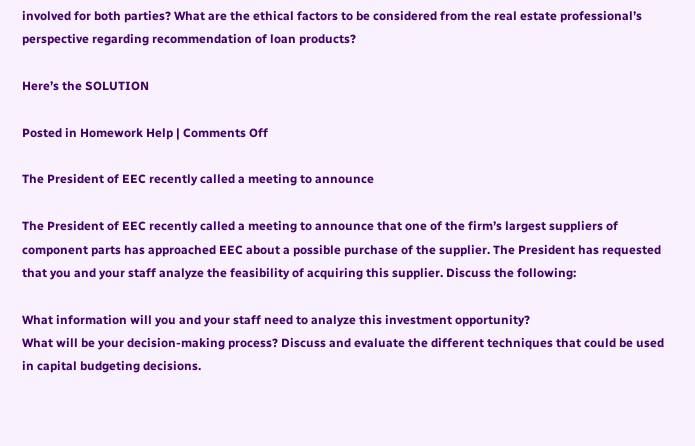involved for both parties? What are the ethical factors to be considered from the real estate professional’s perspective regarding recommendation of loan products?

Here’s the SOLUTION

Posted in Homework Help | Comments Off

The President of EEC recently called a meeting to announce

The President of EEC recently called a meeting to announce that one of the firm’s largest suppliers of component parts has approached EEC about a possible purchase of the supplier. The President has requested that you and your staff analyze the feasibility of acquiring this supplier. Discuss the following:

What information will you and your staff need to analyze this investment opportunity?
What will be your decision-making process? Discuss and evaluate the different techniques that could be used in capital budgeting decisions.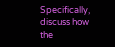Specifically, discuss how the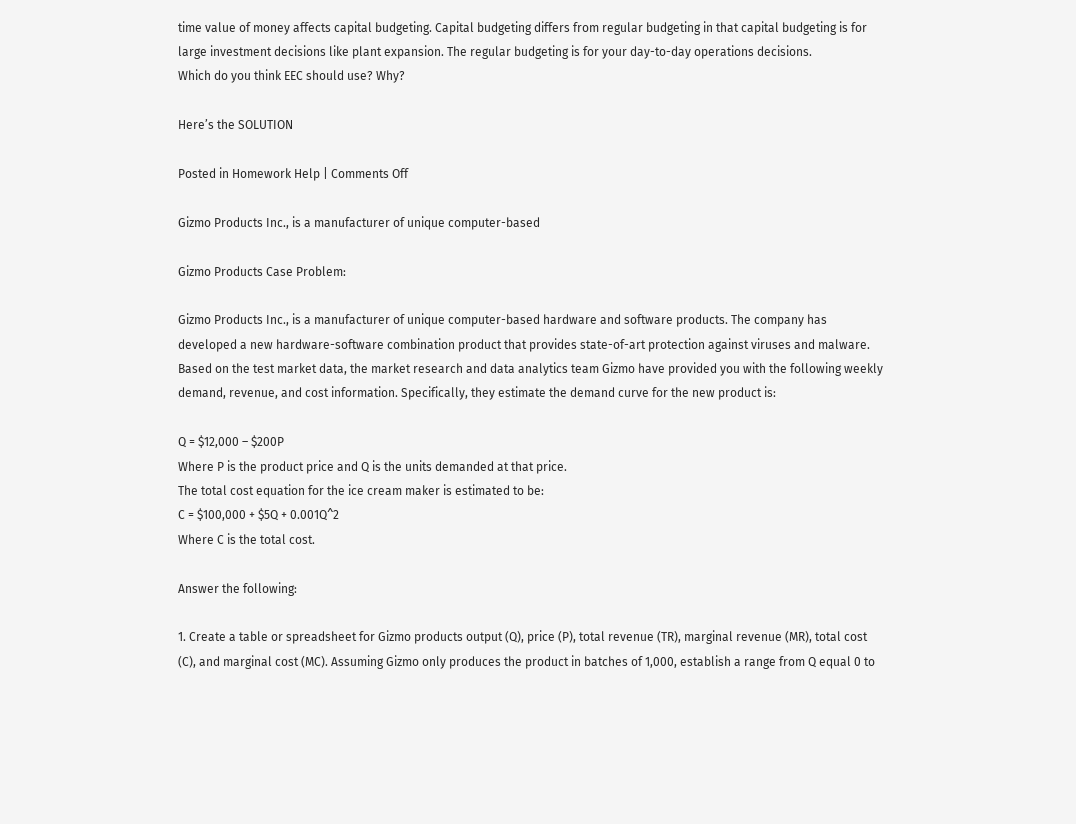time value of money affects capital budgeting. Capital budgeting differs from regular budgeting in that capital budgeting is for large investment decisions like plant expansion. The regular budgeting is for your day-to-day operations decisions.
Which do you think EEC should use? Why?

Here’s the SOLUTION

Posted in Homework Help | Comments Off

Gizmo Products Inc., is a manufacturer of unique computer-based

Gizmo Products Case Problem:

Gizmo Products Inc., is a manufacturer of unique computer-based hardware and software products. The company has developed a new hardware-software combination product that provides state-of-art protection against viruses and malware. Based on the test market data, the market research and data analytics team Gizmo have provided you with the following weekly demand, revenue, and cost information. Specifically, they estimate the demand curve for the new product is:

Q = $12,000 – $200P
Where P is the product price and Q is the units demanded at that price.
The total cost equation for the ice cream maker is estimated to be:
C = $100,000 + $5Q + 0.001Q^2
Where C is the total cost.

Answer the following:

1. Create a table or spreadsheet for Gizmo products output (Q), price (P), total revenue (TR), marginal revenue (MR), total cost (C), and marginal cost (MC). Assuming Gizmo only produces the product in batches of 1,000, establish a range from Q equal 0 to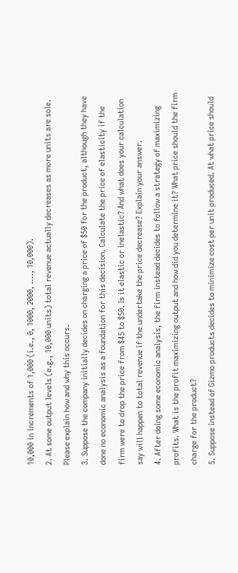10,000 in increments of 1,000 (i.e., 0, 1000, 2000, …., 10,000).
2. At some output levels (e.g., 10,000 units) total revenue actually decreases as more units are sole. Please explain how and why this occurs.
3. Suppose the company initially decides on charging a price of $50 for the product, although they have done no economic analysis as a foundation for this decision. Calculate the price of elasticity if the firm were to drop the price from $45 to $50. Is it elastic or inelastic? And what does your calculation say will happen to total revenue if the undertake the price decrease? Explain your answer.
4. After doing some economic analysis, the firm instead decides to follow a strategy of maximizing profits. What is the profit maximizing output and how did you determine it? What price should the firm charge for the product?
5. Suppose instead of Gizmo products decides to minimize cost per unit produced. At what price should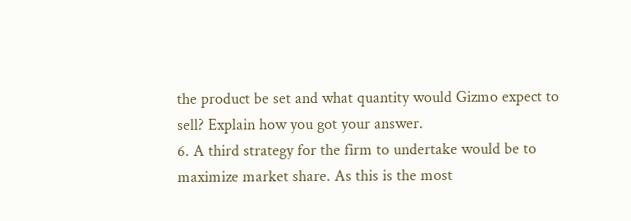the product be set and what quantity would Gizmo expect to sell? Explain how you got your answer.
6. A third strategy for the firm to undertake would be to maximize market share. As this is the most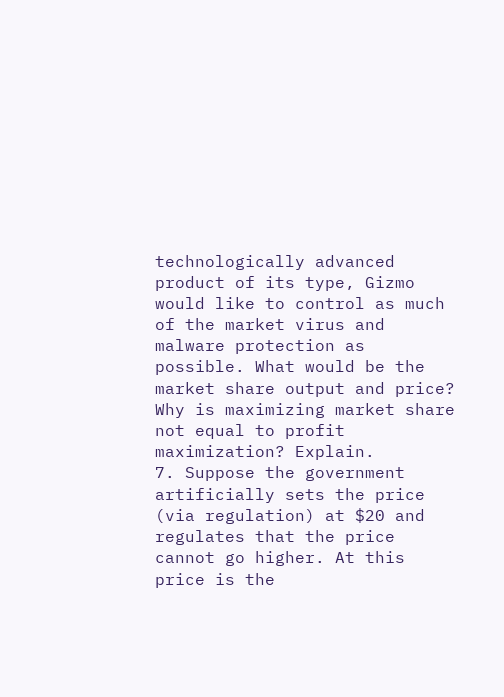technologically advanced product of its type, Gizmo would like to control as much of the market virus and malware protection as possible. What would be the market share output and price? Why is maximizing market share not equal to profit maximization? Explain.
7. Suppose the government artificially sets the price (via regulation) at $20 and regulates that the price cannot go higher. At this price is the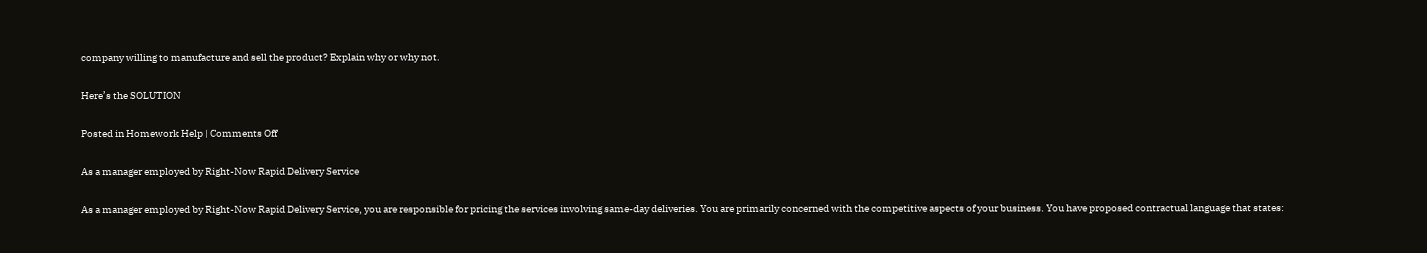company willing to manufacture and sell the product? Explain why or why not.

Here’s the SOLUTION

Posted in Homework Help | Comments Off

As a manager employed by Right-Now Rapid Delivery Service

As a manager employed by Right-Now Rapid Delivery Service, you are responsible for pricing the services involving same-day deliveries. You are primarily concerned with the competitive aspects of your business. You have proposed contractual language that states: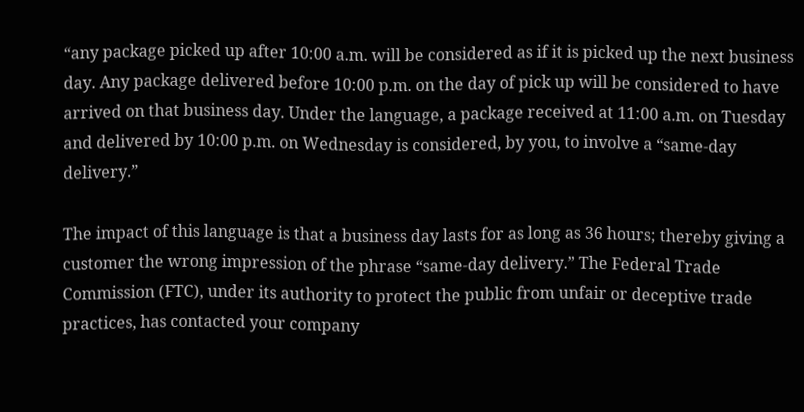“any package picked up after 10:00 a.m. will be considered as if it is picked up the next business day. Any package delivered before 10:00 p.m. on the day of pick up will be considered to have arrived on that business day. Under the language, a package received at 11:00 a.m. on Tuesday and delivered by 10:00 p.m. on Wednesday is considered, by you, to involve a “same-day delivery.”

The impact of this language is that a business day lasts for as long as 36 hours; thereby giving a customer the wrong impression of the phrase “same-day delivery.” The Federal Trade Commission (FTC), under its authority to protect the public from unfair or deceptive trade practices, has contacted your company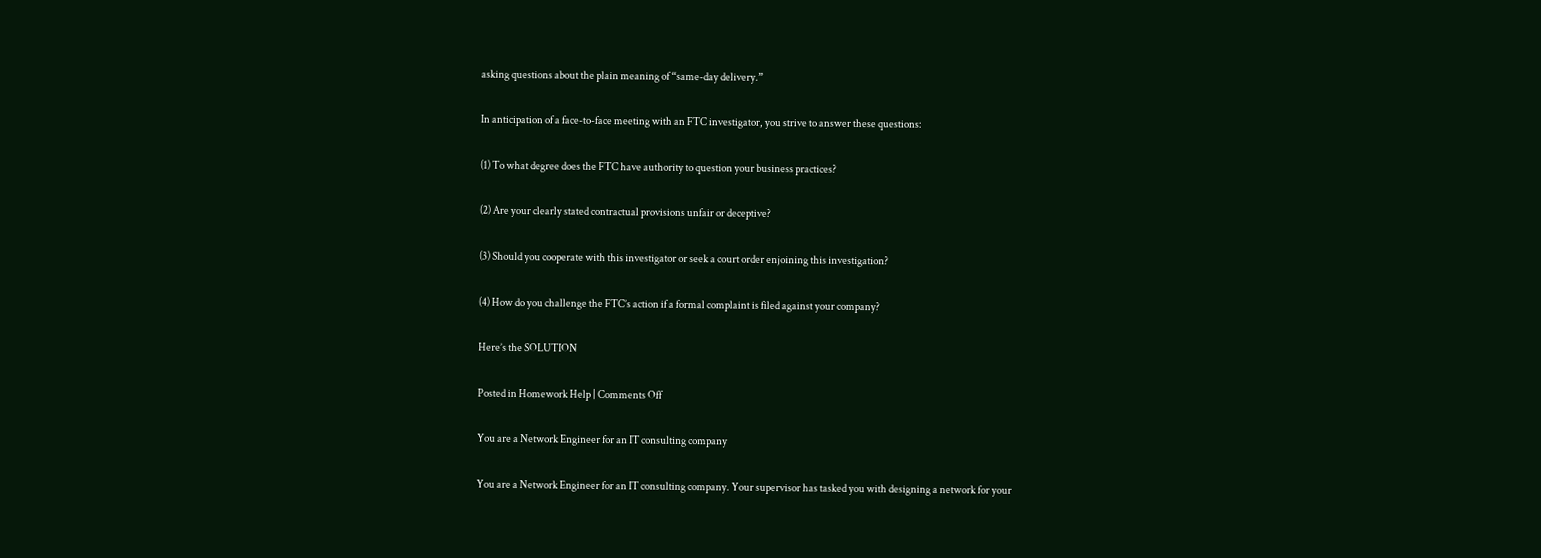asking questions about the plain meaning of “same-day delivery.”

In anticipation of a face-to-face meeting with an FTC investigator, you strive to answer these questions:

(1) To what degree does the FTC have authority to question your business practices?

(2) Are your clearly stated contractual provisions unfair or deceptive?

(3) Should you cooperate with this investigator or seek a court order enjoining this investigation?

(4) How do you challenge the FTC’s action if a formal complaint is filed against your company?

Here’s the SOLUTION

Posted in Homework Help | Comments Off

You are a Network Engineer for an IT consulting company

You are a Network Engineer for an IT consulting company. Your supervisor has tasked you with designing a network for your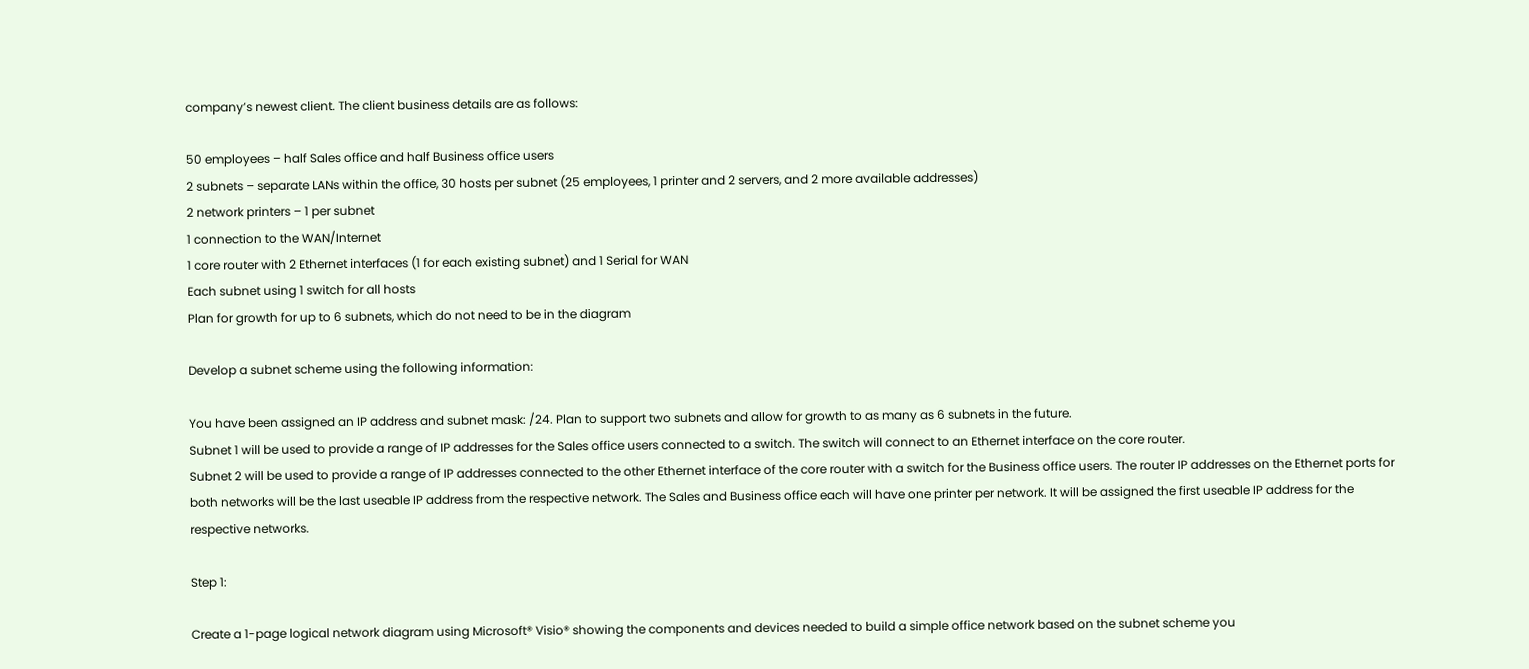company’s newest client. The client business details are as follows:

50 employees – half Sales office and half Business office users
2 subnets – separate LANs within the office, 30 hosts per subnet (25 employees, 1 printer and 2 servers, and 2 more available addresses)
2 network printers – 1 per subnet
1 connection to the WAN/Internet
1 core router with 2 Ethernet interfaces (1 for each existing subnet) and 1 Serial for WAN
Each subnet using 1 switch for all hosts
Plan for growth for up to 6 subnets, which do not need to be in the diagram

Develop a subnet scheme using the following information:

You have been assigned an IP address and subnet mask: /24. Plan to support two subnets and allow for growth to as many as 6 subnets in the future.
Subnet 1 will be used to provide a range of IP addresses for the Sales office users connected to a switch. The switch will connect to an Ethernet interface on the core router.
Subnet 2 will be used to provide a range of IP addresses connected to the other Ethernet interface of the core router with a switch for the Business office users. The router IP addresses on the Ethernet ports for both networks will be the last useable IP address from the respective network. The Sales and Business office each will have one printer per network. It will be assigned the first useable IP address for the respective networks.

Step 1:

Create a 1-page logical network diagram using Microsoft® Visio® showing the components and devices needed to build a simple office network based on the subnet scheme you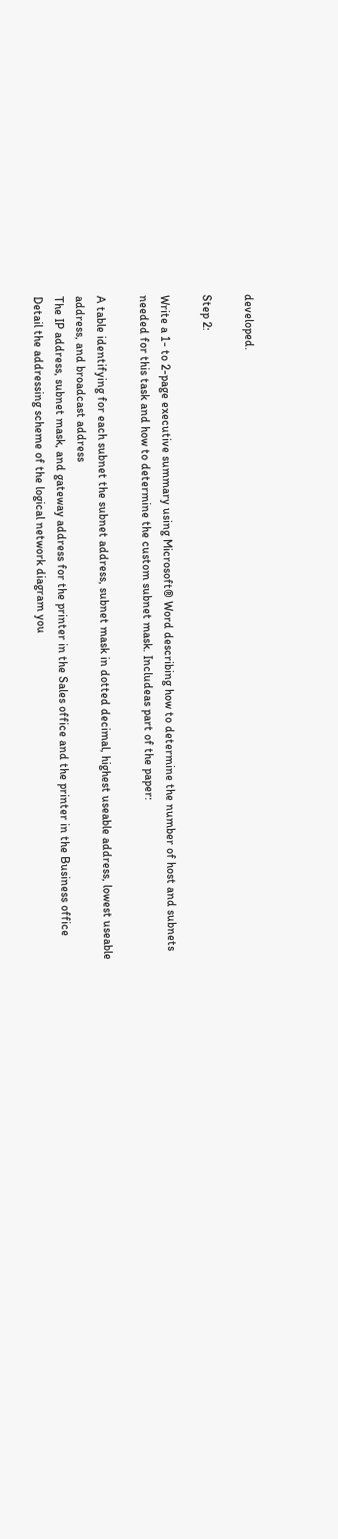developed.

Step 2:

Write a 1- to 2-page executive summary using Microsoft® Word describing how to determine the number of host and subnets needed for this task and how to determine the custom subnet mask. Includeas part of the paper:

A table identifying for each subnet the subnet address, subnet mask in dotted decimal, highest useable address, lowest useable address, and broadcast address
The IP address, subnet mask, and gateway address for the printer in the Sales office and the printer in the Business office
Detail the addressing scheme of the logical network diagram you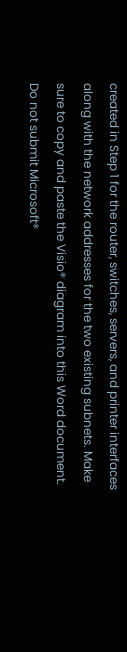created in Step 1 for the router, switches, servers, and printer interfaces along with the network addresses for the two existing subnets. Make sure to copy and paste the Visio® diagram into this Word document. Do not submit Microsoft®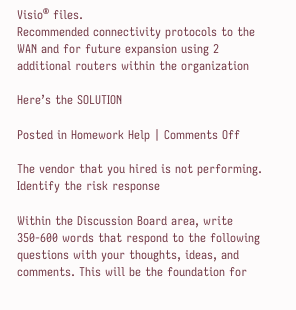Visio® files.
Recommended connectivity protocols to the WAN and for future expansion using 2 additional routers within the organization

Here’s the SOLUTION

Posted in Homework Help | Comments Off

The vendor that you hired is not performing. Identify the risk response

Within the Discussion Board area, write 350-600 words that respond to the following questions with your thoughts, ideas, and comments. This will be the foundation for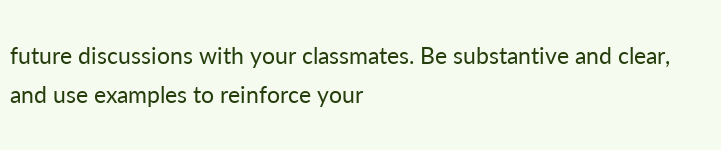future discussions with your classmates. Be substantive and clear, and use examples to reinforce your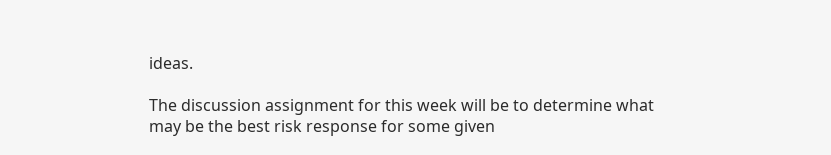ideas.

The discussion assignment for this week will be to determine what may be the best risk response for some given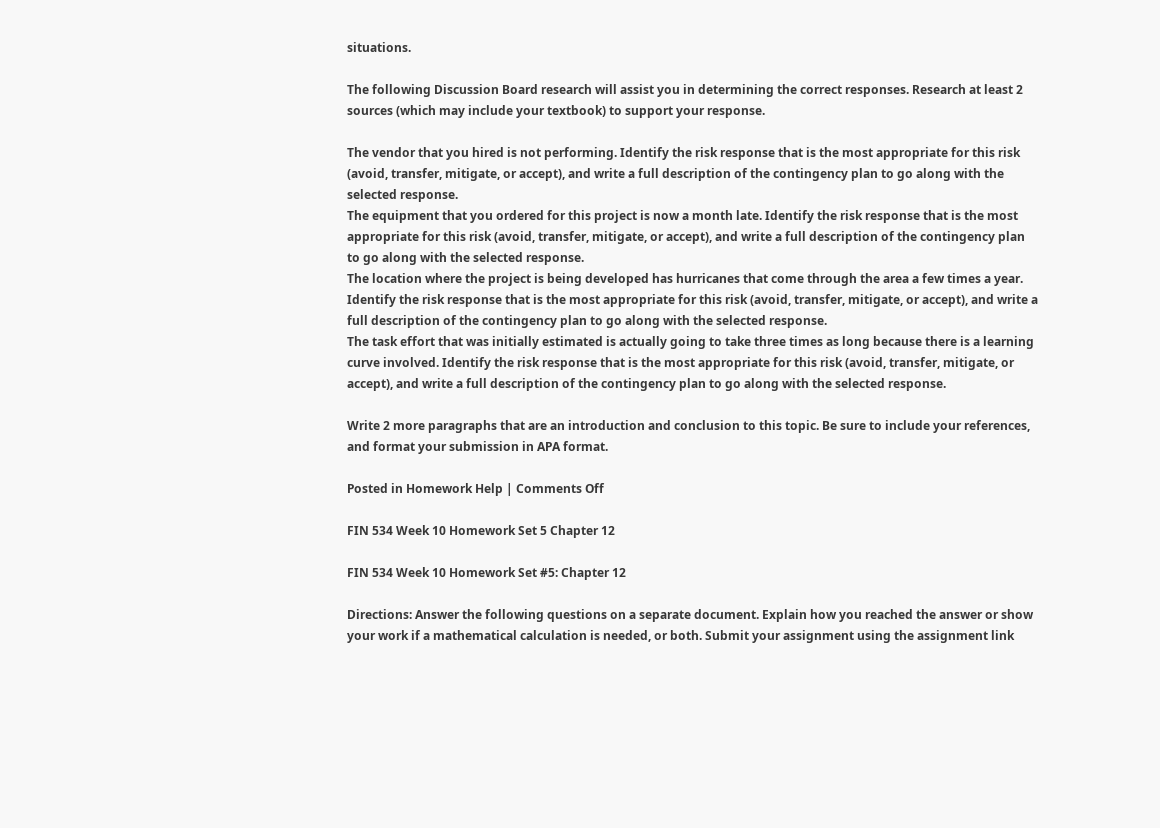situations.

The following Discussion Board research will assist you in determining the correct responses. Research at least 2 sources (which may include your textbook) to support your response.

The vendor that you hired is not performing. Identify the risk response that is the most appropriate for this risk (avoid, transfer, mitigate, or accept), and write a full description of the contingency plan to go along with the selected response.
The equipment that you ordered for this project is now a month late. Identify the risk response that is the most appropriate for this risk (avoid, transfer, mitigate, or accept), and write a full description of the contingency plan to go along with the selected response.
The location where the project is being developed has hurricanes that come through the area a few times a year. Identify the risk response that is the most appropriate for this risk (avoid, transfer, mitigate, or accept), and write a full description of the contingency plan to go along with the selected response.
The task effort that was initially estimated is actually going to take three times as long because there is a learning curve involved. Identify the risk response that is the most appropriate for this risk (avoid, transfer, mitigate, or accept), and write a full description of the contingency plan to go along with the selected response.

Write 2 more paragraphs that are an introduction and conclusion to this topic. Be sure to include your references, and format your submission in APA format.

Posted in Homework Help | Comments Off

FIN 534 Week 10 Homework Set 5 Chapter 12

FIN 534 Week 10 Homework Set #5: Chapter 12

Directions: Answer the following questions on a separate document. Explain how you reached the answer or show your work if a mathematical calculation is needed, or both. Submit your assignment using the assignment link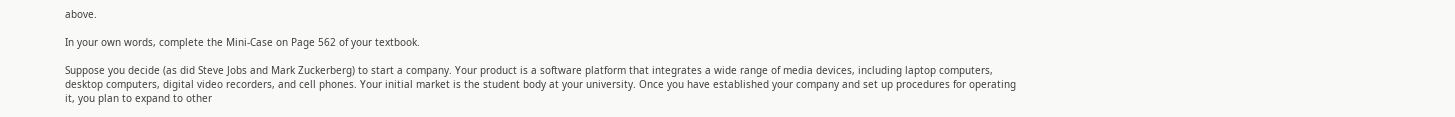above.

In your own words, complete the Mini-Case on Page 562 of your textbook.

Suppose you decide (as did Steve Jobs and Mark Zuckerberg) to start a company. Your product is a software platform that integrates a wide range of media devices, including laptop computers, desktop computers, digital video recorders, and cell phones. Your initial market is the student body at your university. Once you have established your company and set up procedures for operating it, you plan to expand to other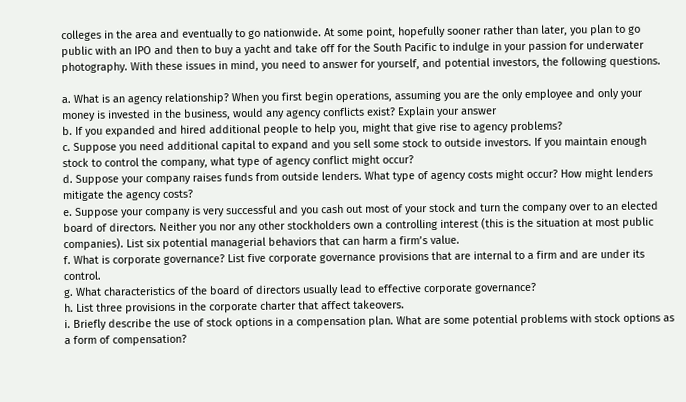colleges in the area and eventually to go nationwide. At some point, hopefully sooner rather than later, you plan to go public with an IPO and then to buy a yacht and take off for the South Pacific to indulge in your passion for underwater photography. With these issues in mind, you need to answer for yourself, and potential investors, the following questions.

a. What is an agency relationship? When you first begin operations, assuming you are the only employee and only your money is invested in the business, would any agency conflicts exist? Explain your answer
b. If you expanded and hired additional people to help you, might that give rise to agency problems?
c. Suppose you need additional capital to expand and you sell some stock to outside investors. If you maintain enough stock to control the company, what type of agency conflict might occur?
d. Suppose your company raises funds from outside lenders. What type of agency costs might occur? How might lenders mitigate the agency costs?
e. Suppose your company is very successful and you cash out most of your stock and turn the company over to an elected board of directors. Neither you nor any other stockholders own a controlling interest (this is the situation at most public companies). List six potential managerial behaviors that can harm a firm’s value.
f. What is corporate governance? List five corporate governance provisions that are internal to a firm and are under its control.
g. What characteristics of the board of directors usually lead to effective corporate governance?
h. List three provisions in the corporate charter that affect takeovers.
i. Briefly describe the use of stock options in a compensation plan. What are some potential problems with stock options as a form of compensation?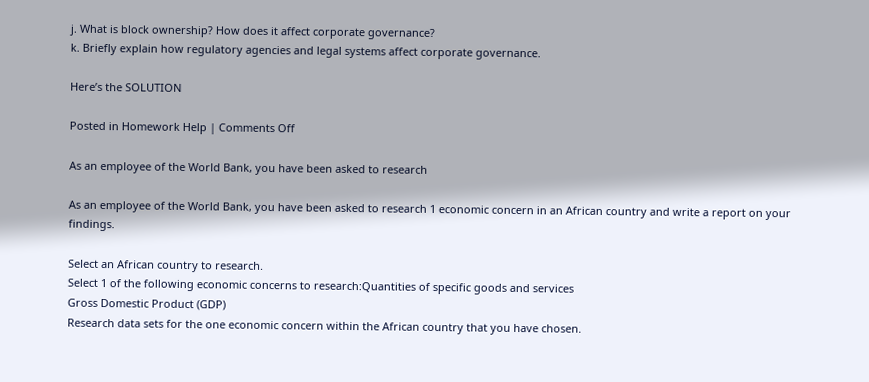j. What is block ownership? How does it affect corporate governance?
k. Briefly explain how regulatory agencies and legal systems affect corporate governance.

Here’s the SOLUTION

Posted in Homework Help | Comments Off

As an employee of the World Bank, you have been asked to research

As an employee of the World Bank, you have been asked to research 1 economic concern in an African country and write a report on your findings.

Select an African country to research.
Select 1 of the following economic concerns to research:Quantities of specific goods and services
Gross Domestic Product (GDP)
Research data sets for the one economic concern within the African country that you have chosen.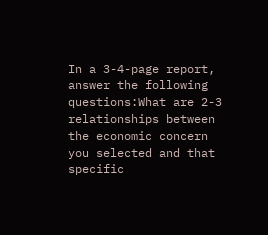In a 3-4-page report, answer the following questions:What are 2-3 relationships between the economic concern you selected and that specific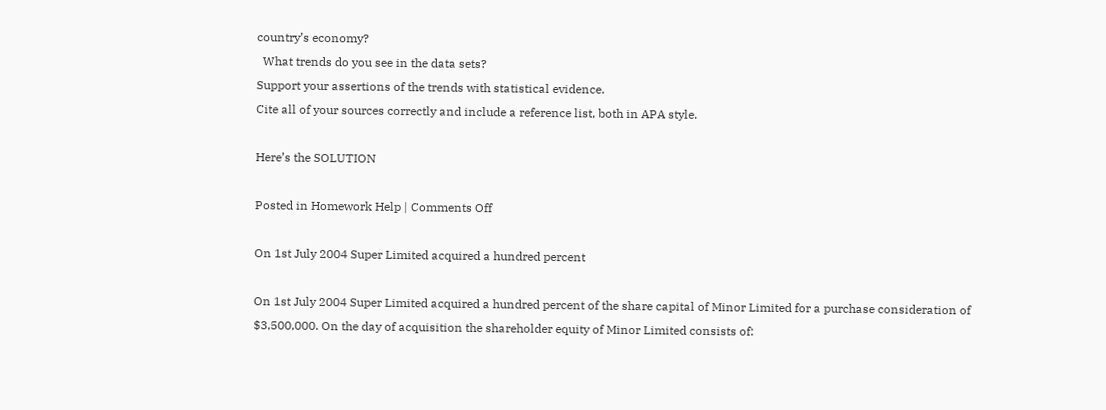country’s economy?
  What trends do you see in the data sets?
Support your assertions of the trends with statistical evidence.
Cite all of your sources correctly and include a reference list, both in APA style.

Here’s the SOLUTION

Posted in Homework Help | Comments Off

On 1st July 2004 Super Limited acquired a hundred percent

On 1st July 2004 Super Limited acquired a hundred percent of the share capital of Minor Limited for a purchase consideration of $3,500,000. On the day of acquisition the shareholder equity of Minor Limited consists of: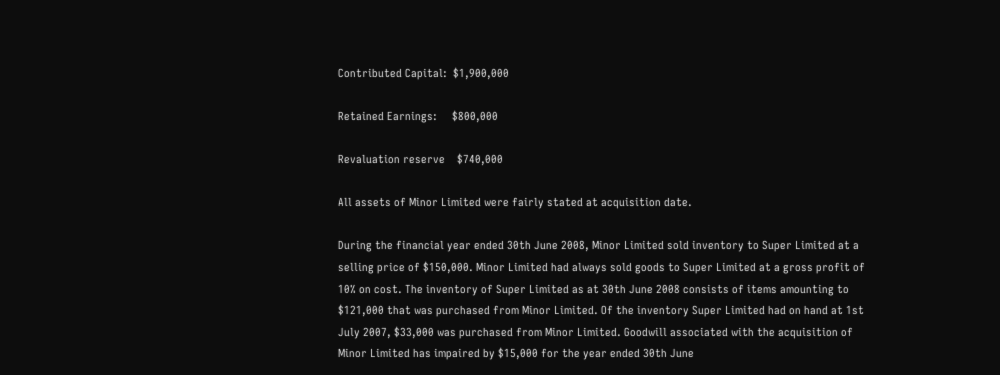Contributed Capital:  $1,900,000

Retained Earnings:     $800,000

Revaluation reserve    $740,000

All assets of Minor Limited were fairly stated at acquisition date.

During the financial year ended 30th June 2008, Minor Limited sold inventory to Super Limited at a selling price of $150,000. Minor Limited had always sold goods to Super Limited at a gross profit of 10% on cost. The inventory of Super Limited as at 30th June 2008 consists of items amounting to $121,000 that was purchased from Minor Limited. Of the inventory Super Limited had on hand at 1st July 2007, $33,000 was purchased from Minor Limited. Goodwill associated with the acquisition of Minor Limited has impaired by $15,000 for the year ended 30th June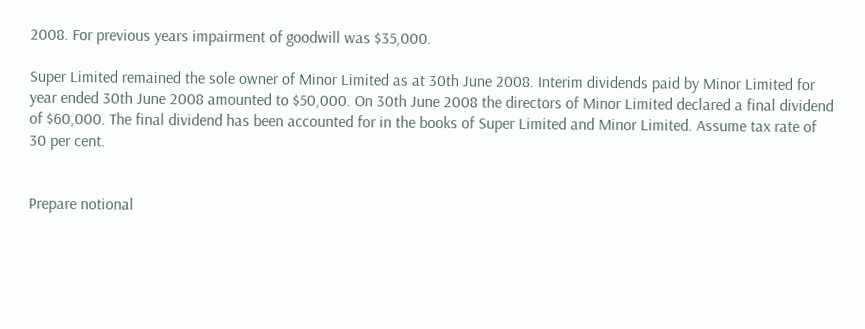2008. For previous years impairment of goodwill was $35,000.

Super Limited remained the sole owner of Minor Limited as at 30th June 2008. Interim dividends paid by Minor Limited for year ended 30th June 2008 amounted to $50,000. On 30th June 2008 the directors of Minor Limited declared a final dividend of $60,000. The final dividend has been accounted for in the books of Super Limited and Minor Limited. Assume tax rate of 30 per cent.


Prepare notional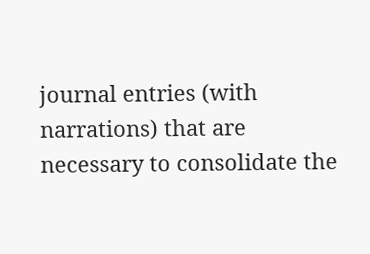journal entries (with narrations) that are necessary to consolidate the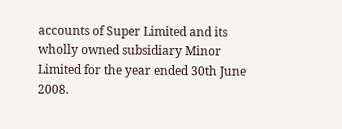accounts of Super Limited and its wholly owned subsidiary Minor Limited for the year ended 30th June 2008.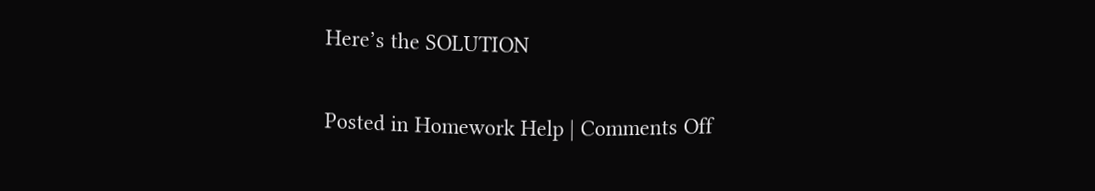Here’s the SOLUTION

Posted in Homework Help | Comments Off